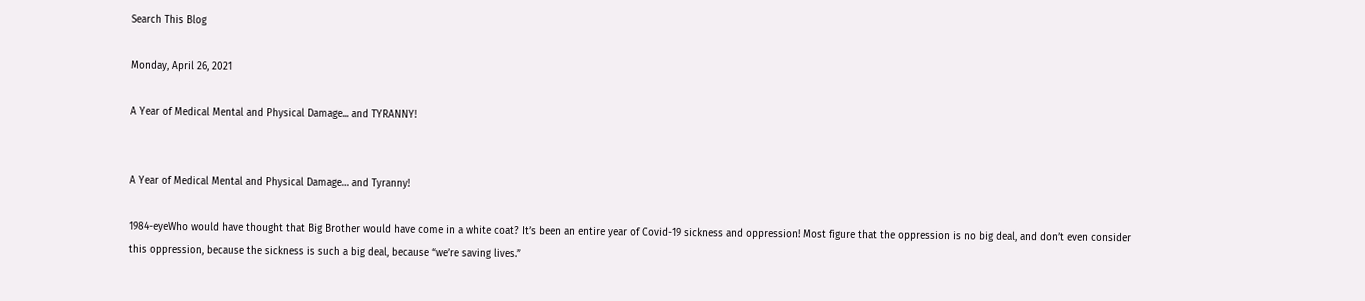Search This Blog

Monday, April 26, 2021

A Year of Medical Mental and Physical Damage... and TYRANNY!


A Year of Medical Mental and Physical Damage… and Tyranny!

1984-eyeWho would have thought that Big Brother would have come in a white coat? It’s been an entire year of Covid-19 sickness and oppression! Most figure that the oppression is no big deal, and don’t even consider this oppression, because the sickness is such a big deal, because “we’re saving lives.”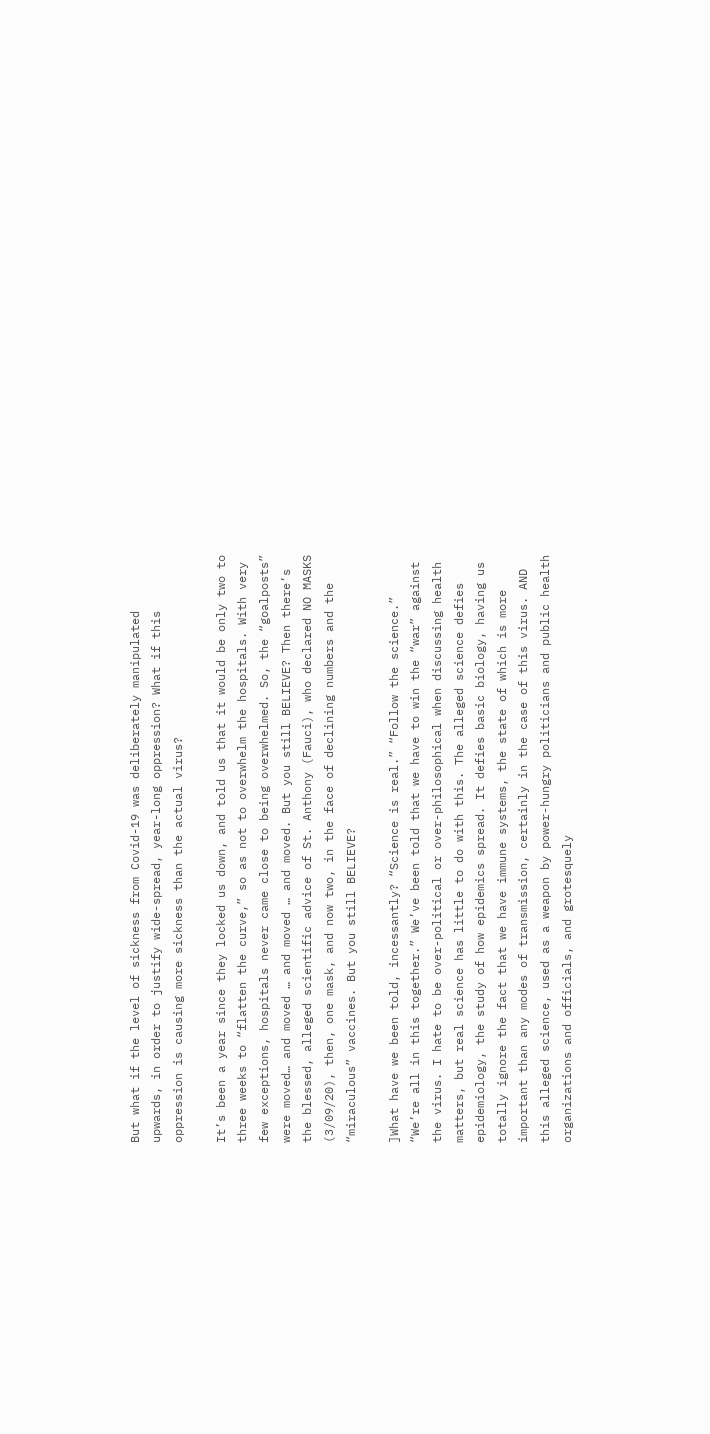But what if the level of sickness from Covid-19 was deliberately manipulated upwards, in order to justify wide-spread, year-long oppression? What if this oppression is causing more sickness than the actual virus?

It’s been a year since they locked us down, and told us that it would be only two to three weeks to “flatten the curve,” so as not to overwhelm the hospitals. With very few exceptions, hospitals never came close to being overwhelmed. So, the “goalposts” were moved… and moved … and moved … and moved. But you still BELIEVE? Then there’s the blessed, alleged scientific advice of St. Anthony (Fauci), who declared NO MASKS (3/09/20), then, one mask, and now two, in the face of declining numbers and the “miraculous” vaccines. But you still BELIEVE?

]What have we been told, incessantly? “Science is real.” “Follow the science.” “We’re all in this together.” We’ve been told that we have to win the “war” against the virus. I hate to be over-political or over-philosophical when discussing health matters, but real science has little to do with this. The alleged science defies epidemiology, the study of how epidemics spread. It defies basic biology, having us totally ignore the fact that we have immune systems, the state of which is more important than any modes of transmission, certainly in the case of this virus. AND this alleged science, used as a weapon by power-hungry politicians and public health organizations and officials, and grotesquely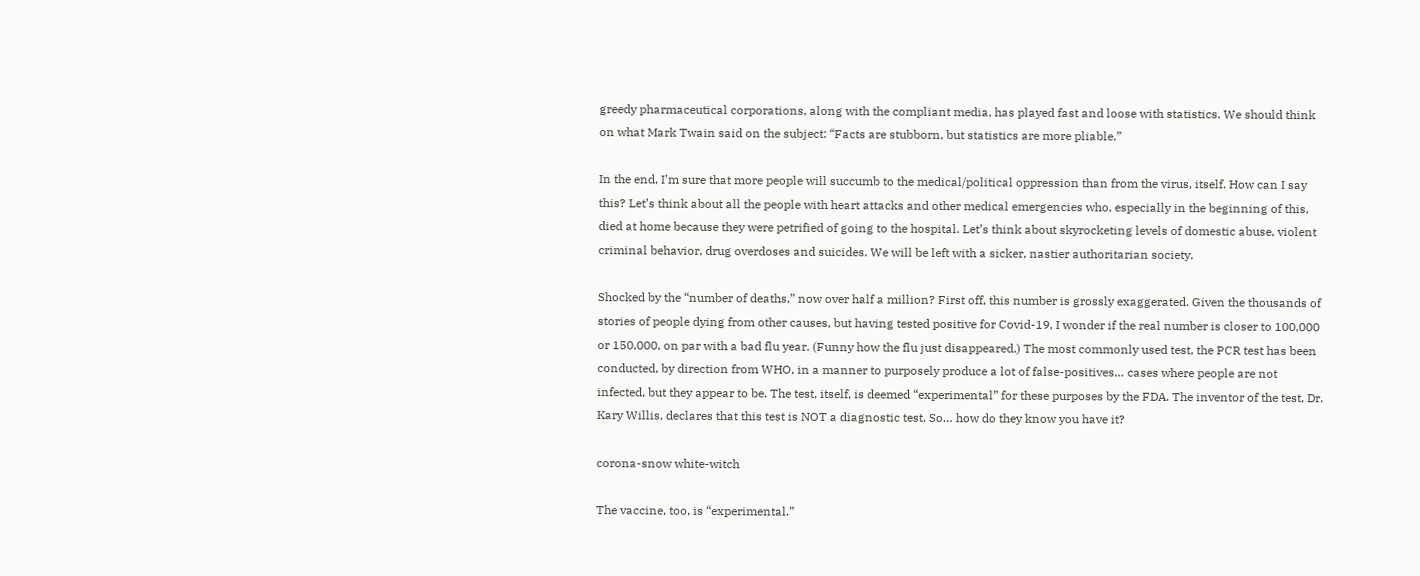greedy pharmaceutical corporations, along with the compliant media, has played fast and loose with statistics. We should think on what Mark Twain said on the subject: “Facts are stubborn, but statistics are more pliable.”

In the end, I’m sure that more people will succumb to the medical/political oppression than from the virus, itself. How can I say this? Let’s think about all the people with heart attacks and other medical emergencies who, especially in the beginning of this, died at home because they were petrified of going to the hospital. Let’s think about skyrocketing levels of domestic abuse, violent criminal behavior, drug overdoses and suicides. We will be left with a sicker, nastier authoritarian society.

Shocked by the “number of deaths,” now over half a million? First off, this number is grossly exaggerated. Given the thousands of stories of people dying from other causes, but having tested positive for Covid-19, I wonder if the real number is closer to 100,000 or 150,000, on par with a bad flu year. (Funny how the flu just disappeared.) The most commonly used test, the PCR test has been conducted, by direction from WHO, in a manner to purposely produce a lot of false-positives… cases where people are not infected, but they appear to be. The test, itself, is deemed “experimental” for these purposes by the FDA. The inventor of the test, Dr. Kary Willis, declares that this test is NOT a diagnostic test. So… how do they know you have it?

corona-snow white-witch

The vaccine, too, is “experimental.”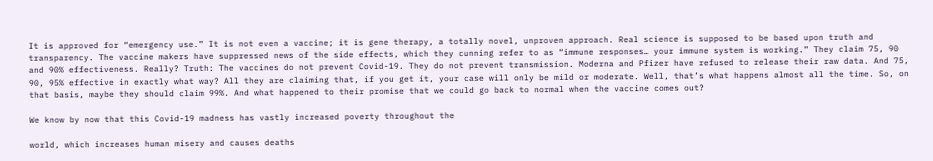It is approved for “emergency use.” It is not even a vaccine; it is gene therapy, a totally novel, unproven approach. Real science is supposed to be based upon truth and transparency. The vaccine makers have suppressed news of the side effects, which they cunning refer to as “immune responses… your immune system is working.” They claim 75, 90 and 90% effectiveness. Really? Truth: The vaccines do not prevent Covid-19. They do not prevent transmission. Moderna and Pfizer have refused to release their raw data. And 75, 90, 95% effective in exactly what way? All they are claiming that, if you get it, your case will only be mild or moderate. Well, that’s what happens almost all the time. So, on that basis, maybe they should claim 99%. And what happened to their promise that we could go back to normal when the vaccine comes out?

We know by now that this Covid-19 madness has vastly increased poverty throughout the

world, which increases human misery and causes deaths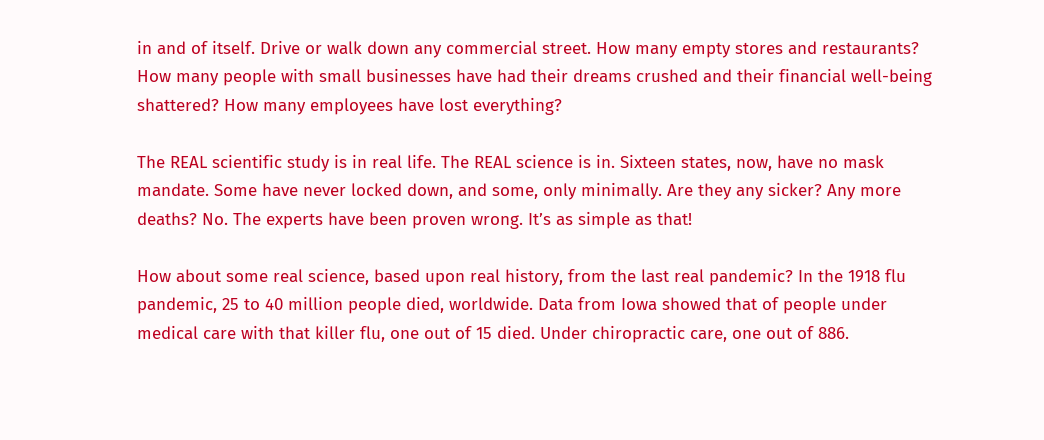in and of itself. Drive or walk down any commercial street. How many empty stores and restaurants? How many people with small businesses have had their dreams crushed and their financial well-being shattered? How many employees have lost everything?

The REAL scientific study is in real life. The REAL science is in. Sixteen states, now, have no mask mandate. Some have never locked down, and some, only minimally. Are they any sicker? Any more deaths? No. The experts have been proven wrong. It’s as simple as that!

How about some real science, based upon real history, from the last real pandemic? In the 1918 flu pandemic, 25 to 40 million people died, worldwide. Data from Iowa showed that of people under medical care with that killer flu, one out of 15 died. Under chiropractic care, one out of 886.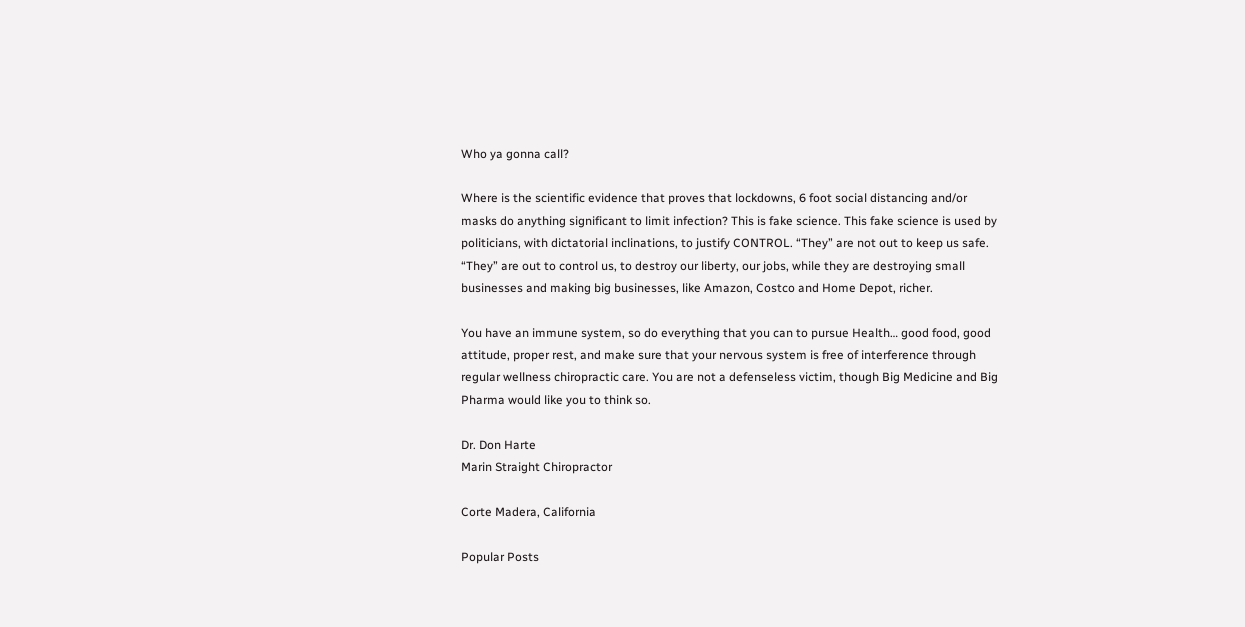Who ya gonna call?

Where is the scientific evidence that proves that lockdowns, 6 foot social distancing and/or masks do anything significant to limit infection? This is fake science. This fake science is used by politicians, with dictatorial inclinations, to justify CONTROL. “They” are not out to keep us safe. “They” are out to control us, to destroy our liberty, our jobs, while they are destroying small businesses and making big businesses, like Amazon, Costco and Home Depot, richer.

You have an immune system, so do everything that you can to pursue Health… good food, good attitude, proper rest, and make sure that your nervous system is free of interference through regular wellness chiropractic care. You are not a defenseless victim, though Big Medicine and Big Pharma would like you to think so.

Dr. Don Harte
Marin Straight Chiropractor

Corte Madera, California

Popular Posts